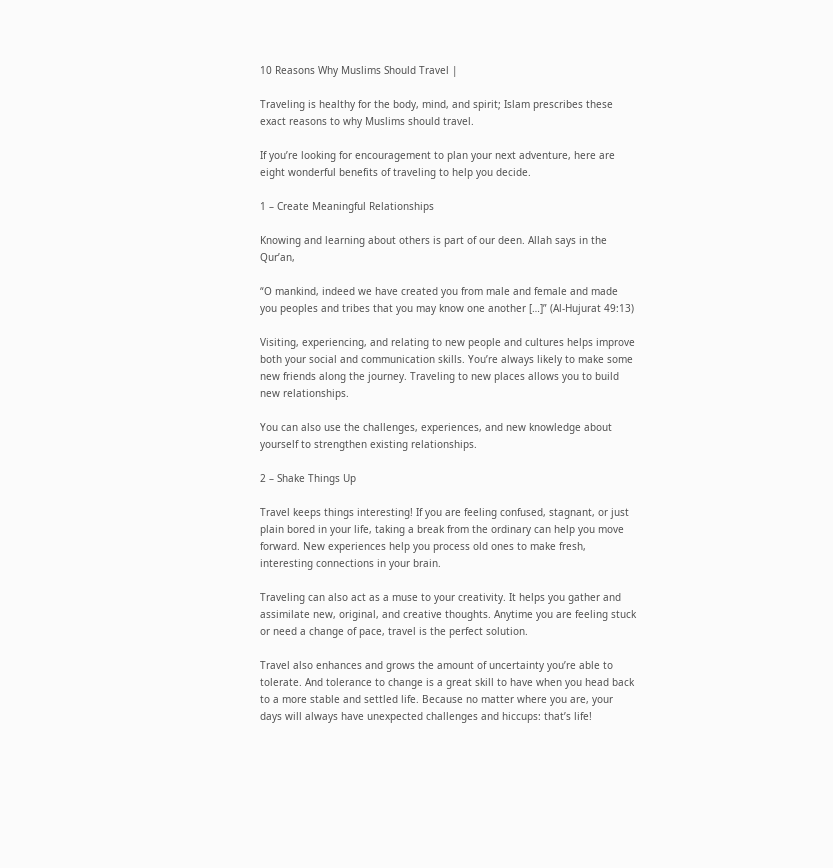10 Reasons Why Muslims Should Travel |

Traveling is healthy for the body, mind, and spirit; Islam prescribes these exact reasons to why Muslims should travel.

If you’re looking for encouragement to plan your next adventure, here are eight wonderful benefits of traveling to help you decide.

1 – Create Meaningful Relationships

Knowing and learning about others is part of our deen. Allah says in the Qur’an,

“O mankind, indeed we have created you from male and female and made you peoples and tribes that you may know one another […]” (Al-Hujurat 49:13)

Visiting, experiencing, and relating to new people and cultures helps improve both your social and communication skills. You’re always likely to make some new friends along the journey. Traveling to new places allows you to build new relationships.

You can also use the challenges, experiences, and new knowledge about yourself to strengthen existing relationships.

2 – Shake Things Up

Travel keeps things interesting! If you are feeling confused, stagnant, or just plain bored in your life, taking a break from the ordinary can help you move forward. New experiences help you process old ones to make fresh, interesting connections in your brain.

Traveling can also act as a muse to your creativity. It helps you gather and assimilate new, original, and creative thoughts. Anytime you are feeling stuck or need a change of pace, travel is the perfect solution.

Travel also enhances and grows the amount of uncertainty you’re able to tolerate. And tolerance to change is a great skill to have when you head back to a more stable and settled life. Because no matter where you are, your days will always have unexpected challenges and hiccups: that’s life!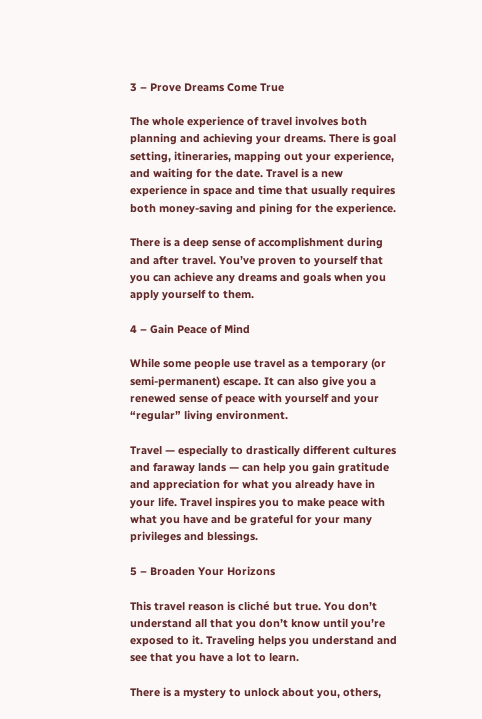3 – Prove Dreams Come True

The whole experience of travel involves both planning and achieving your dreams. There is goal setting, itineraries, mapping out your experience, and waiting for the date. Travel is a new experience in space and time that usually requires both money-saving and pining for the experience.

There is a deep sense of accomplishment during and after travel. You’ve proven to yourself that you can achieve any dreams and goals when you apply yourself to them.

4 – Gain Peace of Mind

While some people use travel as a temporary (or semi-permanent) escape. It can also give you a renewed sense of peace with yourself and your “regular” living environment.

Travel — especially to drastically different cultures and faraway lands — can help you gain gratitude and appreciation for what you already have in your life. Travel inspires you to make peace with what you have and be grateful for your many privileges and blessings.

5 – Broaden Your Horizons

This travel reason is cliché but true. You don’t understand all that you don’t know until you’re exposed to it. Traveling helps you understand and see that you have a lot to learn.

There is a mystery to unlock about you, others,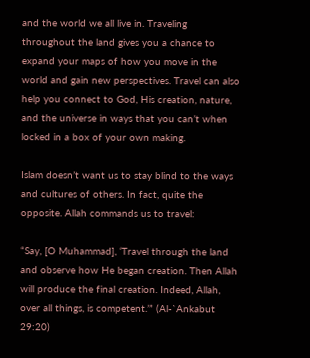and the world we all live in. Traveling throughout the land gives you a chance to expand your maps of how you move in the world and gain new perspectives. Travel can also help you connect to God, His creation, nature, and the universe in ways that you can’t when locked in a box of your own making.

Islam doesn’t want us to stay blind to the ways and cultures of others. In fact, quite the opposite. Allah commands us to travel:

“Say, [O Muhammad], ‘Travel through the land and observe how He began creation. Then Allah will produce the final creation. Indeed, Allah, over all things, is competent.’” (Al-`Ankabut 29:20)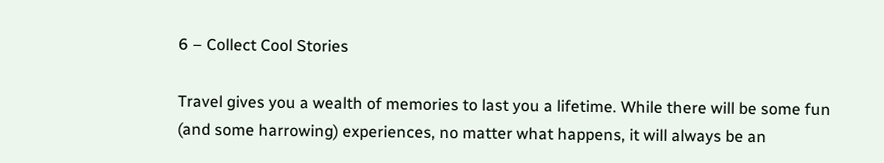6 – Collect Cool Stories

Travel gives you a wealth of memories to last you a lifetime. While there will be some fun (and some harrowing) experiences, no matter what happens, it will always be an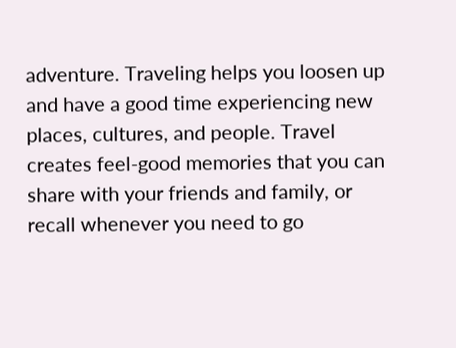adventure. Traveling helps you loosen up and have a good time experiencing new places, cultures, and people. Travel creates feel-good memories that you can share with your friends and family, or recall whenever you need to go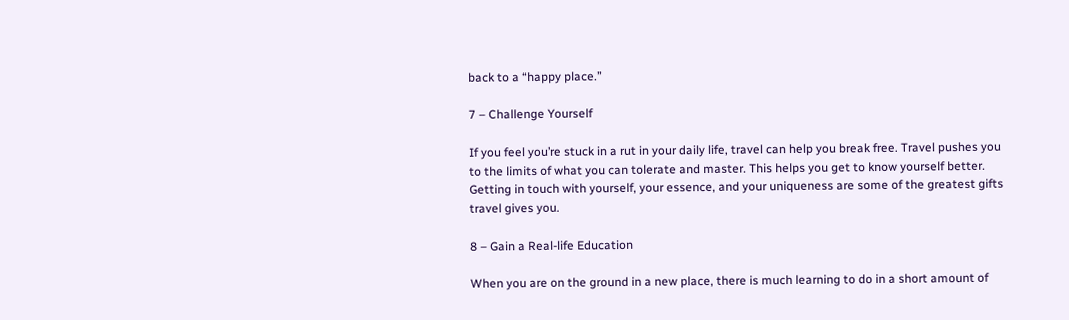back to a “happy place.”

7 – Challenge Yourself

If you feel you’re stuck in a rut in your daily life, travel can help you break free. Travel pushes you to the limits of what you can tolerate and master. This helps you get to know yourself better. Getting in touch with yourself, your essence, and your uniqueness are some of the greatest gifts travel gives you.

8 – Gain a Real-life Education

When you are on the ground in a new place, there is much learning to do in a short amount of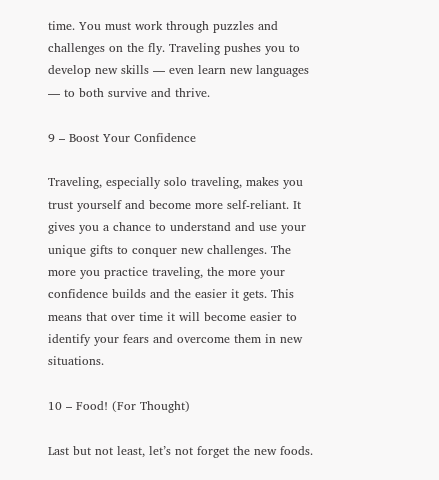time. You must work through puzzles and challenges on the fly. Traveling pushes you to develop new skills — even learn new languages — to both survive and thrive.

9 – Boost Your Confidence

Traveling, especially solo traveling, makes you trust yourself and become more self-reliant. It gives you a chance to understand and use your unique gifts to conquer new challenges. The more you practice traveling, the more your confidence builds and the easier it gets. This means that over time it will become easier to identify your fears and overcome them in new situations.

10 – Food! (For Thought)

Last but not least, let’s not forget the new foods.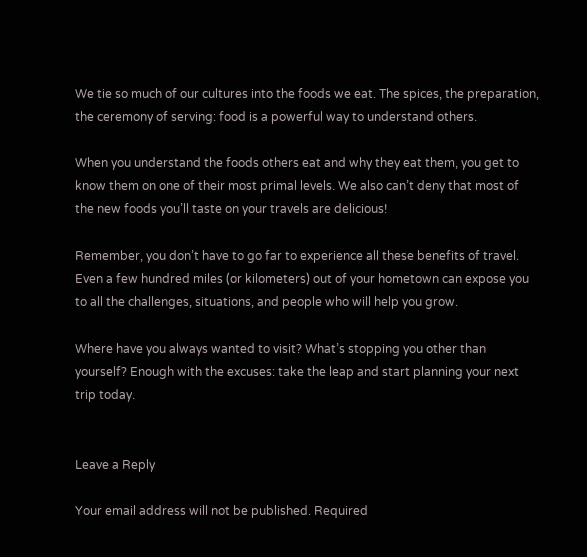We tie so much of our cultures into the foods we eat. The spices, the preparation, the ceremony of serving: food is a powerful way to understand others.

When you understand the foods others eat and why they eat them, you get to know them on one of their most primal levels. We also can’t deny that most of the new foods you’ll taste on your travels are delicious!

Remember, you don’t have to go far to experience all these benefits of travel. Even a few hundred miles (or kilometers) out of your hometown can expose you to all the challenges, situations, and people who will help you grow.

Where have you always wanted to visit? What’s stopping you other than yourself? Enough with the excuses: take the leap and start planning your next trip today.


Leave a Reply

Your email address will not be published. Required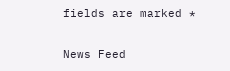fields are marked *

News Feed